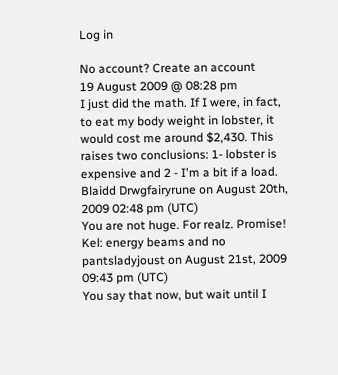Log in

No account? Create an account
19 August 2009 @ 08:28 pm
I just did the math. If I were, in fact, to eat my body weight in lobster, it would cost me around $2,430. This raises two conclusions: 1- lobster is expensive and 2 - I'm a bit if a load.
Blaidd Drwgfairyrune on August 20th, 2009 02:48 pm (UTC)
You are not huge. For realz. Promise!
Kel: energy beams and no pantsladyjoust on August 21st, 2009 09:43 pm (UTC)
You say that now, but wait until I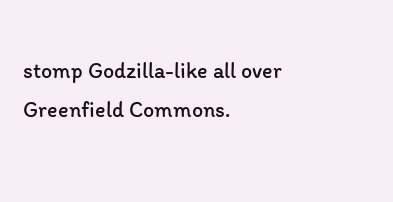stomp Godzilla-like all over Greenfield Commons.